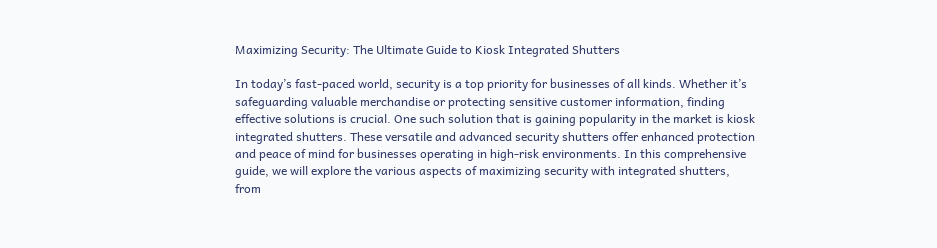Maximizing Security: The Ultimate Guide to Kiosk Integrated Shutters

In today’s fast-paced world, security is a top priority for businesses of all kinds. Whether it’s safeguarding valuable merchandise or protecting sensitive customer information, finding effective solutions is crucial. One such solution that is gaining popularity in the market is kiosk integrated shutters. These versatile and advanced security shutters offer enhanced protection and peace of mind for businesses operating in high-risk environments. In this comprehensive guide, we will explore the various aspects of maximizing security with integrated shutters, from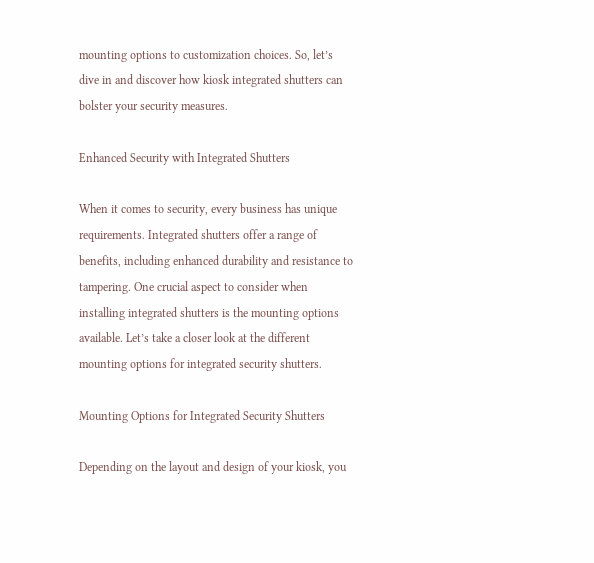mounting options to customization choices. So, let’s dive in and discover how kiosk integrated shutters can bolster your security measures.

Enhanced Security with Integrated Shutters

When it comes to security, every business has unique requirements. Integrated shutters offer a range of benefits, including enhanced durability and resistance to tampering. One crucial aspect to consider when installing integrated shutters is the mounting options available. Let’s take a closer look at the different mounting options for integrated security shutters.

Mounting Options for Integrated Security Shutters

Depending on the layout and design of your kiosk, you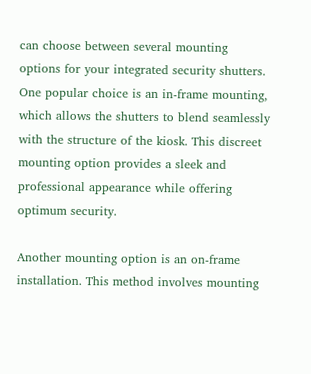can choose between several mounting options for your integrated security shutters. One popular choice is an in-frame mounting, which allows the shutters to blend seamlessly with the structure of the kiosk. This discreet mounting option provides a sleek and professional appearance while offering optimum security.

Another mounting option is an on-frame installation. This method involves mounting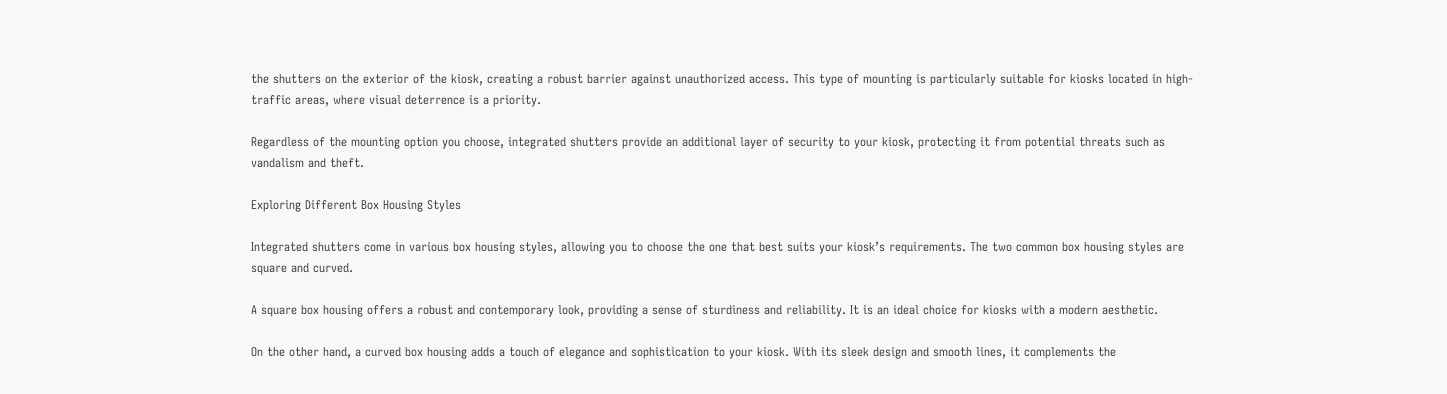the shutters on the exterior of the kiosk, creating a robust barrier against unauthorized access. This type of mounting is particularly suitable for kiosks located in high-traffic areas, where visual deterrence is a priority.

Regardless of the mounting option you choose, integrated shutters provide an additional layer of security to your kiosk, protecting it from potential threats such as vandalism and theft.

Exploring Different Box Housing Styles

Integrated shutters come in various box housing styles, allowing you to choose the one that best suits your kiosk’s requirements. The two common box housing styles are square and curved.

A square box housing offers a robust and contemporary look, providing a sense of sturdiness and reliability. It is an ideal choice for kiosks with a modern aesthetic.

On the other hand, a curved box housing adds a touch of elegance and sophistication to your kiosk. With its sleek design and smooth lines, it complements the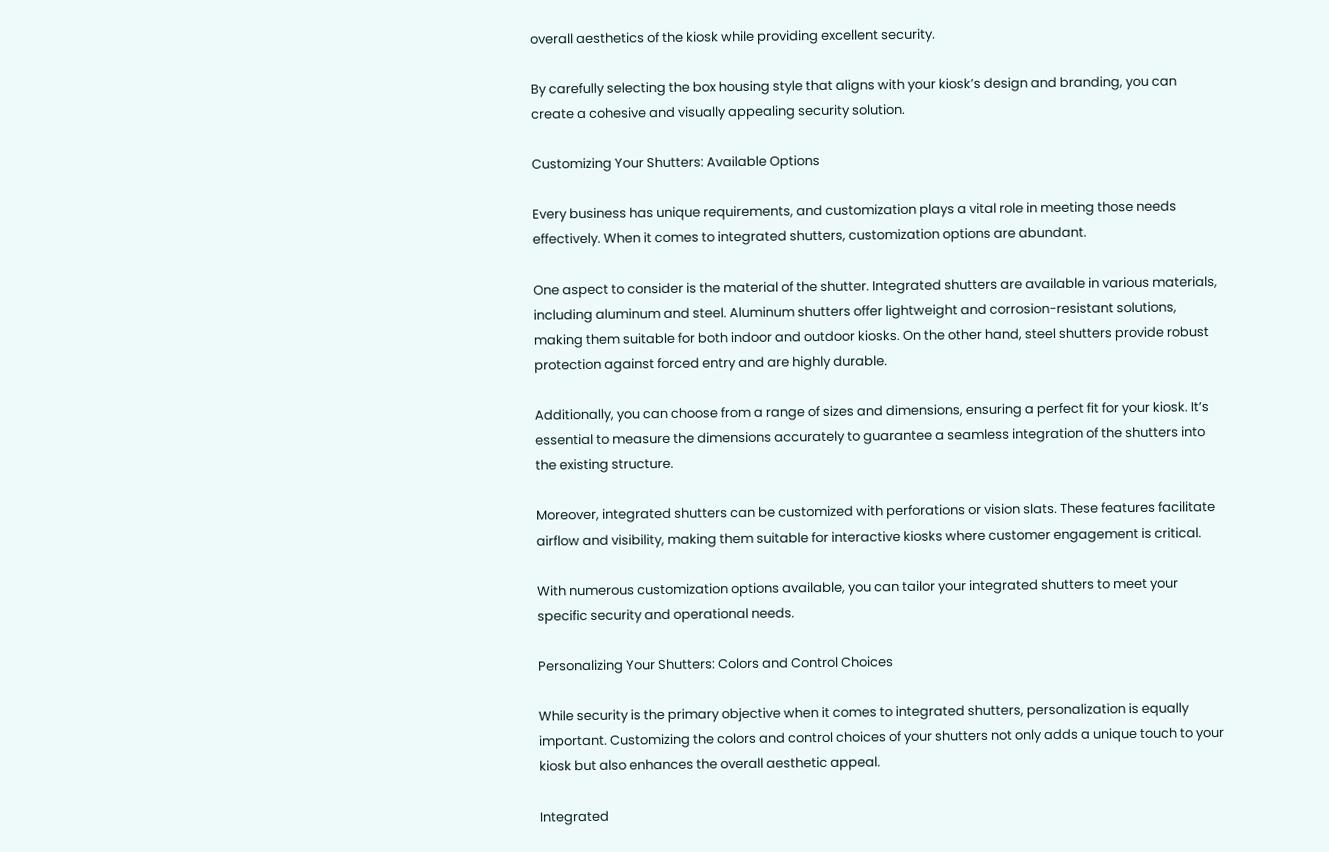overall aesthetics of the kiosk while providing excellent security.

By carefully selecting the box housing style that aligns with your kiosk’s design and branding, you can create a cohesive and visually appealing security solution.

Customizing Your Shutters: Available Options

Every business has unique requirements, and customization plays a vital role in meeting those needs effectively. When it comes to integrated shutters, customization options are abundant.

One aspect to consider is the material of the shutter. Integrated shutters are available in various materials, including aluminum and steel. Aluminum shutters offer lightweight and corrosion-resistant solutions, making them suitable for both indoor and outdoor kiosks. On the other hand, steel shutters provide robust protection against forced entry and are highly durable.

Additionally, you can choose from a range of sizes and dimensions, ensuring a perfect fit for your kiosk. It’s essential to measure the dimensions accurately to guarantee a seamless integration of the shutters into the existing structure.

Moreover, integrated shutters can be customized with perforations or vision slats. These features facilitate airflow and visibility, making them suitable for interactive kiosks where customer engagement is critical.

With numerous customization options available, you can tailor your integrated shutters to meet your specific security and operational needs.

Personalizing Your Shutters: Colors and Control Choices

While security is the primary objective when it comes to integrated shutters, personalization is equally important. Customizing the colors and control choices of your shutters not only adds a unique touch to your kiosk but also enhances the overall aesthetic appeal.

Integrated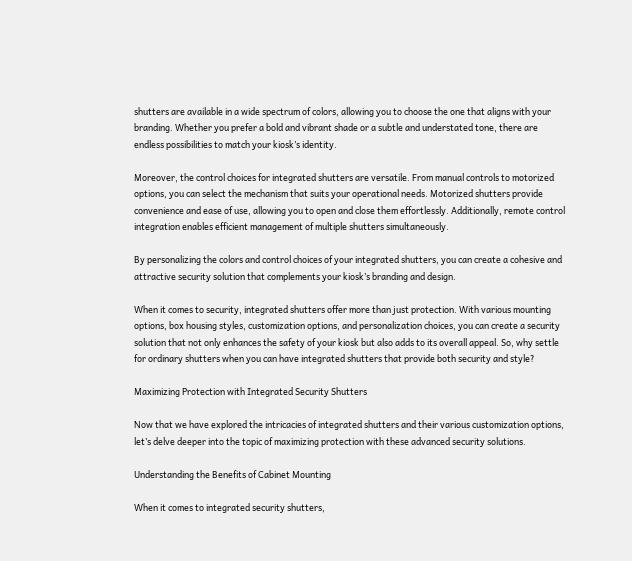shutters are available in a wide spectrum of colors, allowing you to choose the one that aligns with your branding. Whether you prefer a bold and vibrant shade or a subtle and understated tone, there are endless possibilities to match your kiosk’s identity.

Moreover, the control choices for integrated shutters are versatile. From manual controls to motorized options, you can select the mechanism that suits your operational needs. Motorized shutters provide convenience and ease of use, allowing you to open and close them effortlessly. Additionally, remote control integration enables efficient management of multiple shutters simultaneously.

By personalizing the colors and control choices of your integrated shutters, you can create a cohesive and attractive security solution that complements your kiosk’s branding and design.

When it comes to security, integrated shutters offer more than just protection. With various mounting options, box housing styles, customization options, and personalization choices, you can create a security solution that not only enhances the safety of your kiosk but also adds to its overall appeal. So, why settle for ordinary shutters when you can have integrated shutters that provide both security and style?

Maximizing Protection with Integrated Security Shutters

Now that we have explored the intricacies of integrated shutters and their various customization options, let’s delve deeper into the topic of maximizing protection with these advanced security solutions.

Understanding the Benefits of Cabinet Mounting

When it comes to integrated security shutters,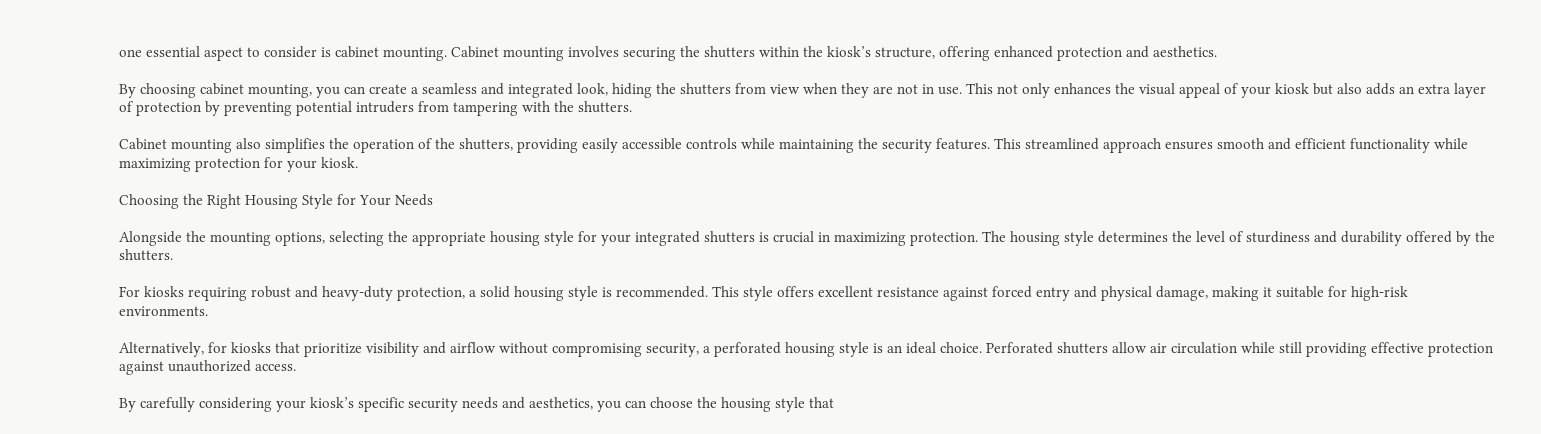one essential aspect to consider is cabinet mounting. Cabinet mounting involves securing the shutters within the kiosk’s structure, offering enhanced protection and aesthetics.

By choosing cabinet mounting, you can create a seamless and integrated look, hiding the shutters from view when they are not in use. This not only enhances the visual appeal of your kiosk but also adds an extra layer of protection by preventing potential intruders from tampering with the shutters.

Cabinet mounting also simplifies the operation of the shutters, providing easily accessible controls while maintaining the security features. This streamlined approach ensures smooth and efficient functionality while maximizing protection for your kiosk.

Choosing the Right Housing Style for Your Needs

Alongside the mounting options, selecting the appropriate housing style for your integrated shutters is crucial in maximizing protection. The housing style determines the level of sturdiness and durability offered by the shutters.

For kiosks requiring robust and heavy-duty protection, a solid housing style is recommended. This style offers excellent resistance against forced entry and physical damage, making it suitable for high-risk environments.

Alternatively, for kiosks that prioritize visibility and airflow without compromising security, a perforated housing style is an ideal choice. Perforated shutters allow air circulation while still providing effective protection against unauthorized access.

By carefully considering your kiosk’s specific security needs and aesthetics, you can choose the housing style that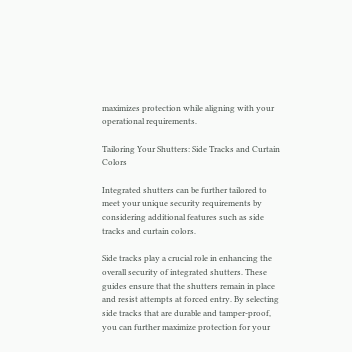maximizes protection while aligning with your operational requirements.

Tailoring Your Shutters: Side Tracks and Curtain Colors

Integrated shutters can be further tailored to meet your unique security requirements by considering additional features such as side tracks and curtain colors.

Side tracks play a crucial role in enhancing the overall security of integrated shutters. These guides ensure that the shutters remain in place and resist attempts at forced entry. By selecting side tracks that are durable and tamper-proof, you can further maximize protection for your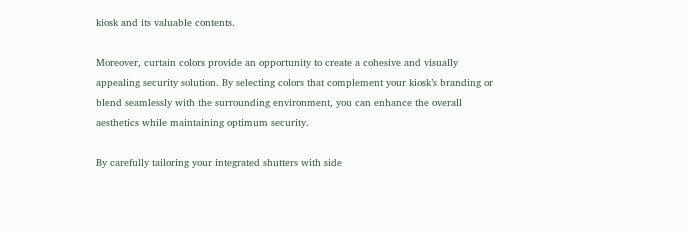kiosk and its valuable contents.

Moreover, curtain colors provide an opportunity to create a cohesive and visually appealing security solution. By selecting colors that complement your kiosk’s branding or blend seamlessly with the surrounding environment, you can enhance the overall aesthetics while maintaining optimum security.

By carefully tailoring your integrated shutters with side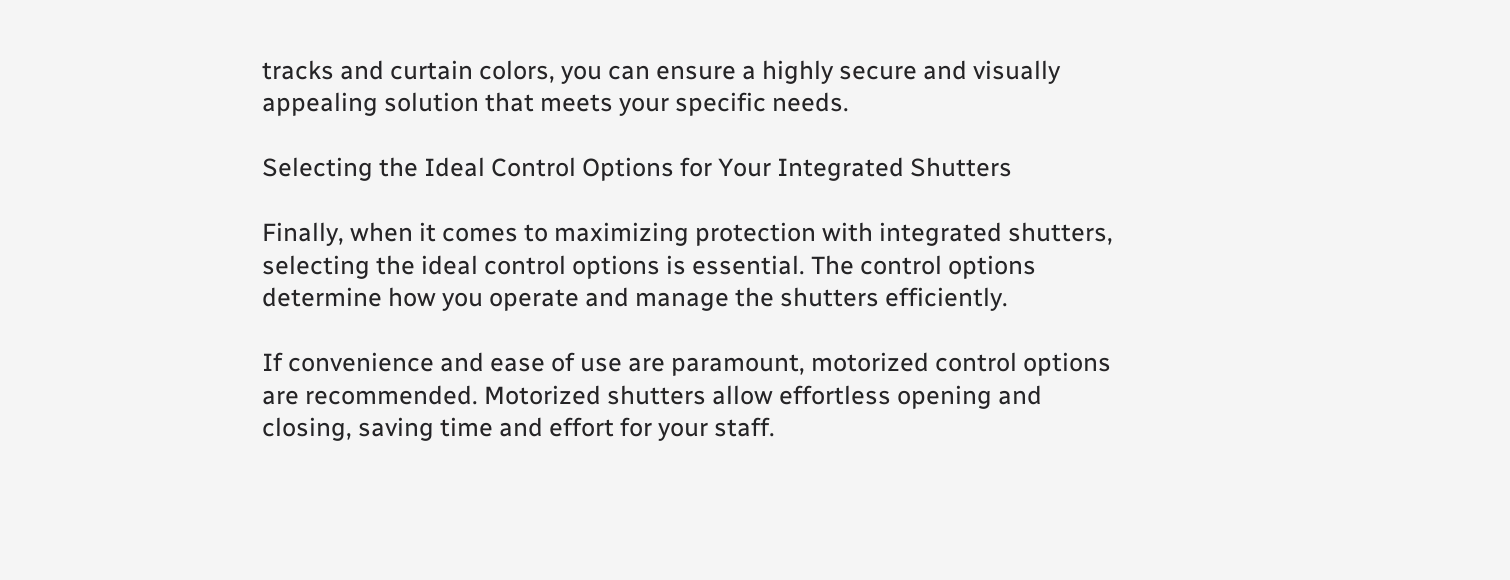tracks and curtain colors, you can ensure a highly secure and visually appealing solution that meets your specific needs.

Selecting the Ideal Control Options for Your Integrated Shutters

Finally, when it comes to maximizing protection with integrated shutters, selecting the ideal control options is essential. The control options determine how you operate and manage the shutters efficiently.

If convenience and ease of use are paramount, motorized control options are recommended. Motorized shutters allow effortless opening and closing, saving time and effort for your staff.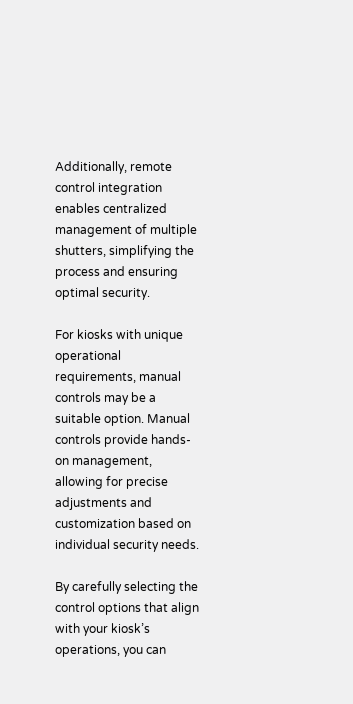Additionally, remote control integration enables centralized management of multiple shutters, simplifying the process and ensuring optimal security.

For kiosks with unique operational requirements, manual controls may be a suitable option. Manual controls provide hands-on management, allowing for precise adjustments and customization based on individual security needs.

By carefully selecting the control options that align with your kiosk’s operations, you can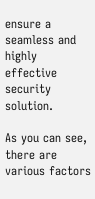ensure a seamless and highly effective security solution.

As you can see, there are various factors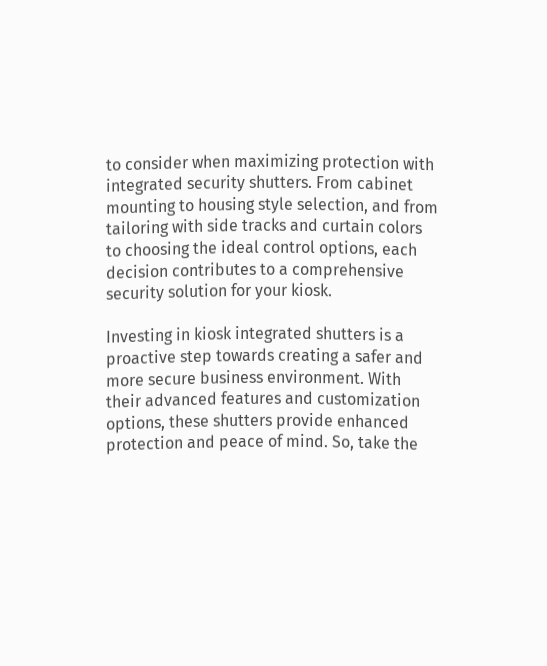to consider when maximizing protection with integrated security shutters. From cabinet mounting to housing style selection, and from tailoring with side tracks and curtain colors to choosing the ideal control options, each decision contributes to a comprehensive security solution for your kiosk.

Investing in kiosk integrated shutters is a proactive step towards creating a safer and more secure business environment. With their advanced features and customization options, these shutters provide enhanced protection and peace of mind. So, take the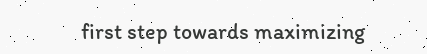first step towards maximizing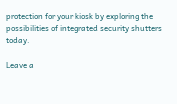protection for your kiosk by exploring the possibilities of integrated security shutters today.

Leave a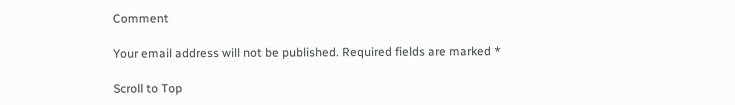Comment

Your email address will not be published. Required fields are marked *

Scroll to Top